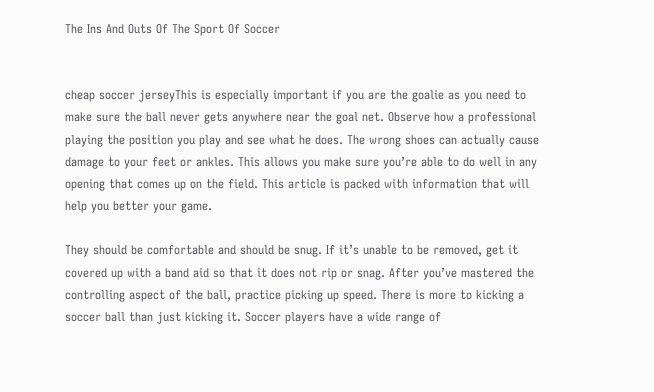The Ins And Outs Of The Sport Of Soccer


cheap soccer jerseyThis is especially important if you are the goalie as you need to make sure the ball never gets anywhere near the goal net. Observe how a professional playing the position you play and see what he does. The wrong shoes can actually cause damage to your feet or ankles. This allows you make sure you’re able to do well in any opening that comes up on the field. This article is packed with information that will help you better your game.

They should be comfortable and should be snug. If it’s unable to be removed, get it covered up with a band aid so that it does not rip or snag. After you’ve mastered the controlling aspect of the ball, practice picking up speed. There is more to kicking a soccer ball than just kicking it. Soccer players have a wide range of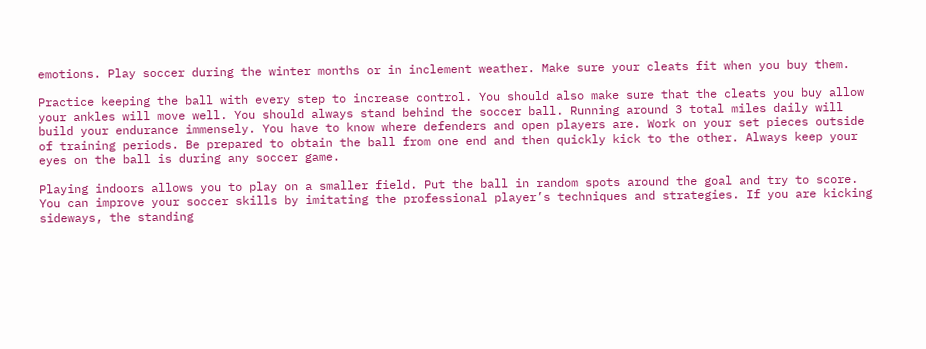emotions. Play soccer during the winter months or in inclement weather. Make sure your cleats fit when you buy them.

Practice keeping the ball with every step to increase control. You should also make sure that the cleats you buy allow your ankles will move well. You should always stand behind the soccer ball. Running around 3 total miles daily will build your endurance immensely. You have to know where defenders and open players are. Work on your set pieces outside of training periods. Be prepared to obtain the ball from one end and then quickly kick to the other. Always keep your eyes on the ball is during any soccer game.

Playing indoors allows you to play on a smaller field. Put the ball in random spots around the goal and try to score. You can improve your soccer skills by imitating the professional player’s techniques and strategies. If you are kicking sideways, the standing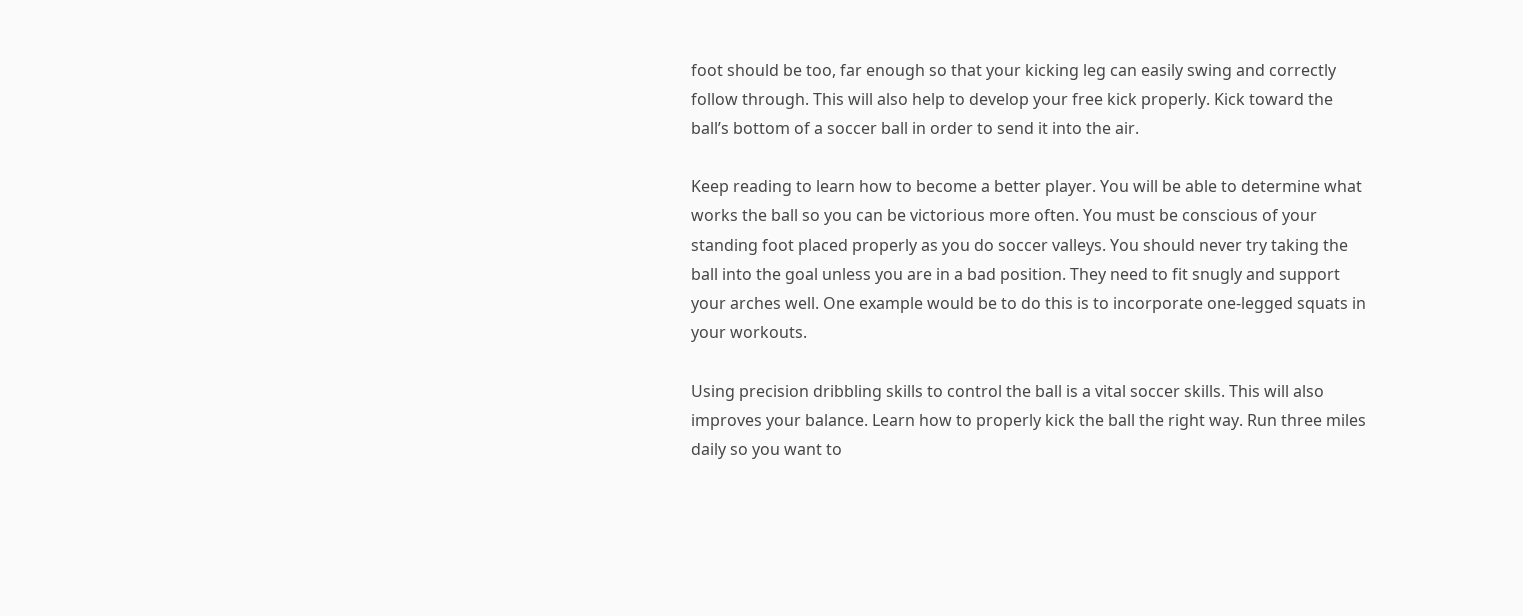foot should be too, far enough so that your kicking leg can easily swing and correctly follow through. This will also help to develop your free kick properly. Kick toward the ball’s bottom of a soccer ball in order to send it into the air.

Keep reading to learn how to become a better player. You will be able to determine what works the ball so you can be victorious more often. You must be conscious of your standing foot placed properly as you do soccer valleys. You should never try taking the ball into the goal unless you are in a bad position. They need to fit snugly and support your arches well. One example would be to do this is to incorporate one-legged squats in your workouts.

Using precision dribbling skills to control the ball is a vital soccer skills. This will also improves your balance. Learn how to properly kick the ball the right way. Run three miles daily so you want to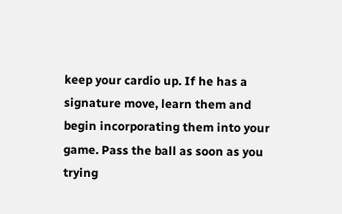keep your cardio up. If he has a signature move, learn them and begin incorporating them into your game. Pass the ball as soon as you trying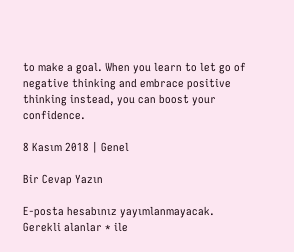to make a goal. When you learn to let go of negative thinking and embrace positive thinking instead, you can boost your confidence.

8 Kasım 2018 | Genel

Bir Cevap Yazın

E-posta hesabınız yayımlanmayacak. Gerekli alanlar * ile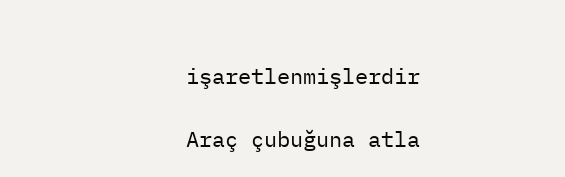işaretlenmişlerdir

Araç çubuğuna atla